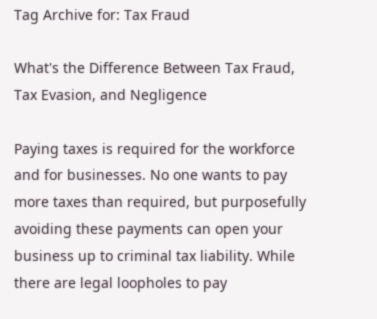Tag Archive for: Tax Fraud

What's the Difference Between Tax Fraud, Tax Evasion, and Negligence

Paying taxes is required for the workforce and for businesses. No one wants to pay more taxes than required, but purposefully avoiding these payments can open your business up to criminal tax liability. While there are legal loopholes to pay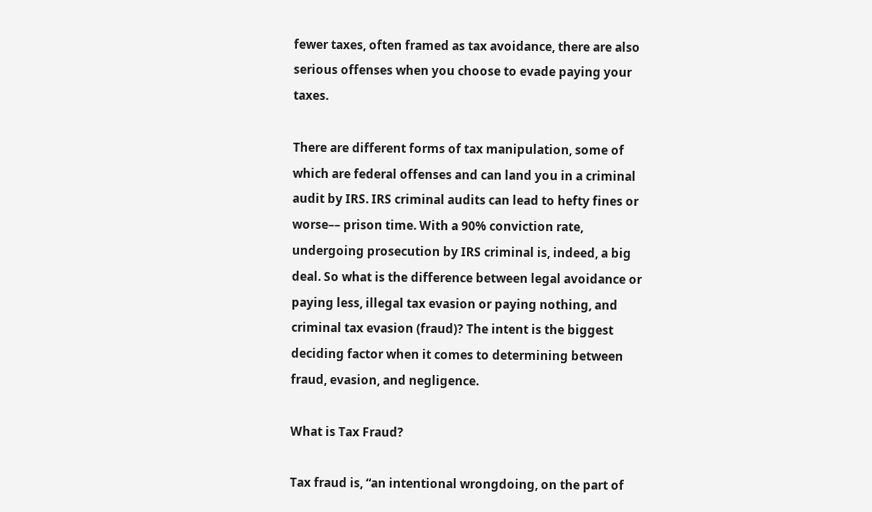fewer taxes, often framed as tax avoidance, there are also serious offenses when you choose to evade paying your taxes.

There are different forms of tax manipulation, some of which are federal offenses and can land you in a criminal audit by IRS. IRS criminal audits can lead to hefty fines or worse–– prison time. With a 90% conviction rate, undergoing prosecution by IRS criminal is, indeed, a big deal. So what is the difference between legal avoidance or paying less, illegal tax evasion or paying nothing, and criminal tax evasion (fraud)? The intent is the biggest deciding factor when it comes to determining between fraud, evasion, and negligence.

What is Tax Fraud?

Tax fraud is, “an intentional wrongdoing, on the part of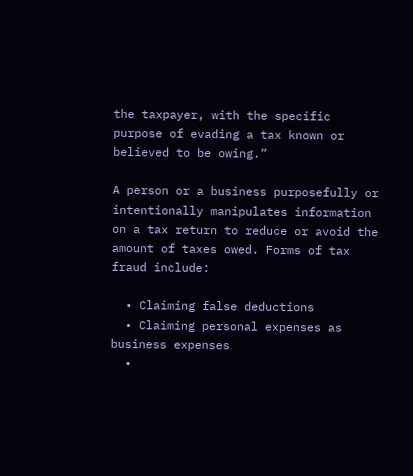the taxpayer, with the specific purpose of evading a tax known or believed to be owing.”

A person or a business purposefully or intentionally manipulates information on a tax return to reduce or avoid the amount of taxes owed. Forms of tax fraud include:

  • Claiming false deductions
  • Claiming personal expenses as business expenses
  •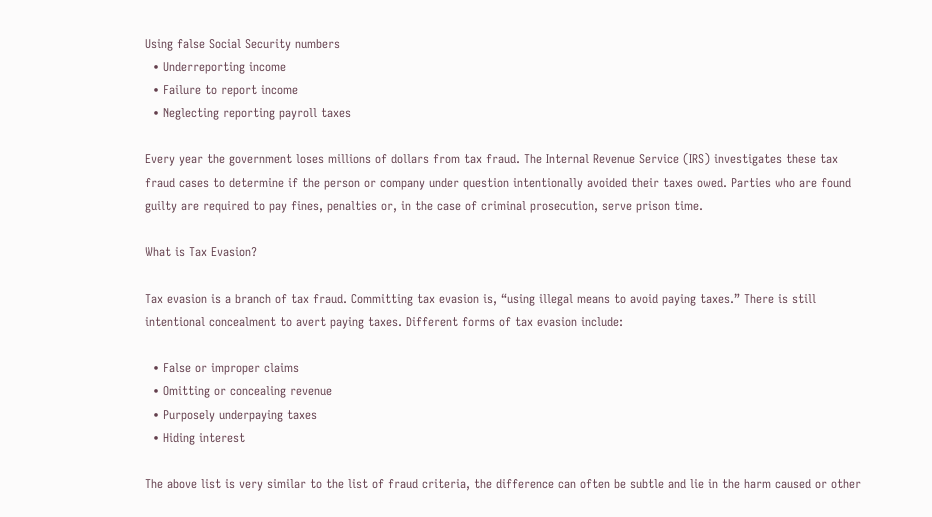Using false Social Security numbers
  • Underreporting income
  • Failure to report income
  • Neglecting reporting payroll taxes

Every year the government loses millions of dollars from tax fraud. The Internal Revenue Service (IRS) investigates these tax fraud cases to determine if the person or company under question intentionally avoided their taxes owed. Parties who are found guilty are required to pay fines, penalties or, in the case of criminal prosecution, serve prison time.

What is Tax Evasion?

Tax evasion is a branch of tax fraud. Committing tax evasion is, “using illegal means to avoid paying taxes.” There is still intentional concealment to avert paying taxes. Different forms of tax evasion include:

  • False or improper claims
  • Omitting or concealing revenue
  • Purposely underpaying taxes
  • Hiding interest

The above list is very similar to the list of fraud criteria, the difference can often be subtle and lie in the harm caused or other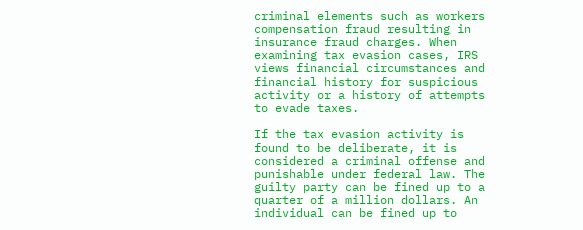criminal elements such as workers compensation fraud resulting in insurance fraud charges. When examining tax evasion cases, IRS views financial circumstances and financial history for suspicious activity or a history of attempts to evade taxes.

If the tax evasion activity is found to be deliberate, it is considered a criminal offense and punishable under federal law. The guilty party can be fined up to a quarter of a million dollars. An individual can be fined up to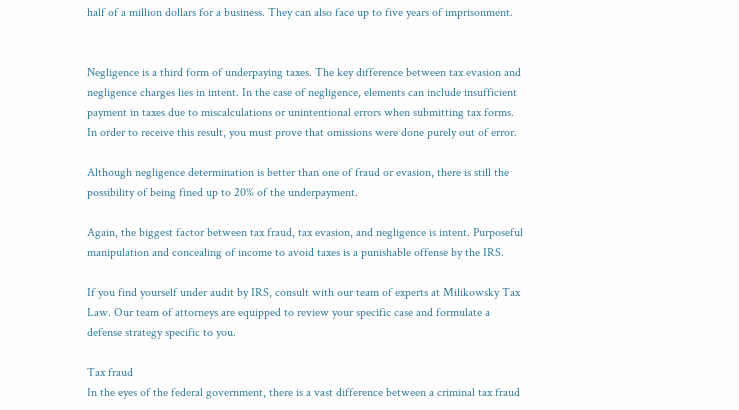half of a million dollars for a business. They can also face up to five years of imprisonment.


Negligence is a third form of underpaying taxes. The key difference between tax evasion and negligence charges lies in intent. In the case of negligence, elements can include insufficient payment in taxes due to miscalculations or unintentional errors when submitting tax forms. In order to receive this result, you must prove that omissions were done purely out of error.

Although negligence determination is better than one of fraud or evasion, there is still the possibility of being fined up to 20% of the underpayment.

Again, the biggest factor between tax fraud, tax evasion, and negligence is intent. Purposeful manipulation and concealing of income to avoid taxes is a punishable offense by the IRS.

If you find yourself under audit by IRS, consult with our team of experts at Milikowsky Tax Law. Our team of attorneys are equipped to review your specific case and formulate a defense strategy specific to you.

Tax fraud
In the eyes of the federal government, there is a vast difference between a criminal tax fraud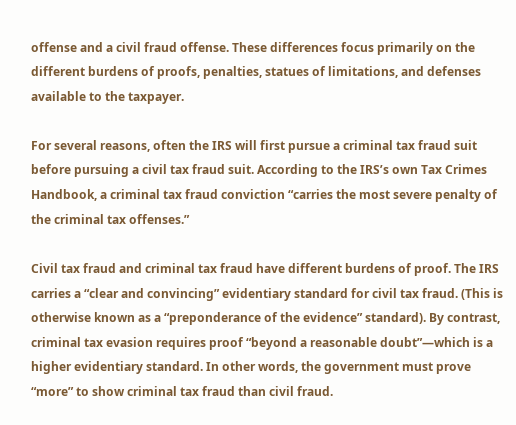offense and a civil fraud offense. These differences focus primarily on the different burdens of proofs, penalties, statues of limitations, and defenses available to the taxpayer.

For several reasons, often the IRS will first pursue a criminal tax fraud suit before pursuing a civil tax fraud suit. According to the IRS’s own Tax Crimes Handbook, a criminal tax fraud conviction “carries the most severe penalty of the criminal tax offenses.”

Civil tax fraud and criminal tax fraud have different burdens of proof. The IRS carries a “clear and convincing” evidentiary standard for civil tax fraud. (This is otherwise known as a “preponderance of the evidence” standard). By contrast, criminal tax evasion requires proof “beyond a reasonable doubt”—which is a higher evidentiary standard. In other words, the government must prove “more” to show criminal tax fraud than civil fraud.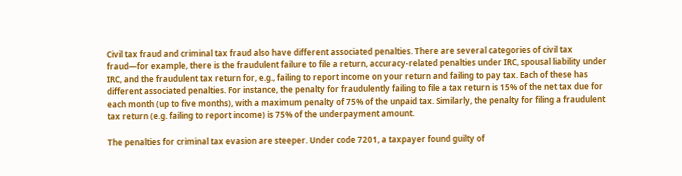Civil tax fraud and criminal tax fraud also have different associated penalties. There are several categories of civil tax fraud—for example, there is the fraudulent failure to file a return, accuracy-related penalties under IRC, spousal liability under IRC, and the fraudulent tax return for, e.g., failing to report income on your return and failing to pay tax. Each of these has different associated penalties. For instance, the penalty for fraudulently failing to file a tax return is 15% of the net tax due for each month (up to five months), with a maximum penalty of 75% of the unpaid tax. Similarly, the penalty for filing a fraudulent tax return (e.g. failing to report income) is 75% of the underpayment amount.

The penalties for criminal tax evasion are steeper. Under code 7201, a taxpayer found guilty of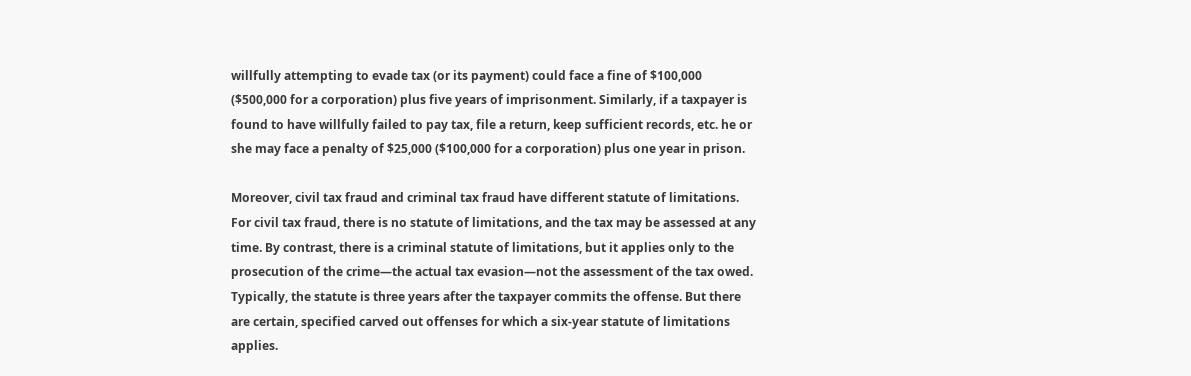willfully attempting to evade tax (or its payment) could face a fine of $100,000 ($500,000 for a corporation) plus five years of imprisonment. Similarly, if a taxpayer is found to have willfully failed to pay tax, file a return, keep sufficient records, etc. he or she may face a penalty of $25,000 ($100,000 for a corporation) plus one year in prison.

Moreover, civil tax fraud and criminal tax fraud have different statute of limitations. For civil tax fraud, there is no statute of limitations, and the tax may be assessed at any time. By contrast, there is a criminal statute of limitations, but it applies only to the prosecution of the crime—the actual tax evasion—not the assessment of the tax owed. Typically, the statute is three years after the taxpayer commits the offense. But there are certain, specified carved out offenses for which a six-year statute of limitations applies.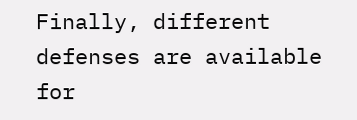Finally, different defenses are available for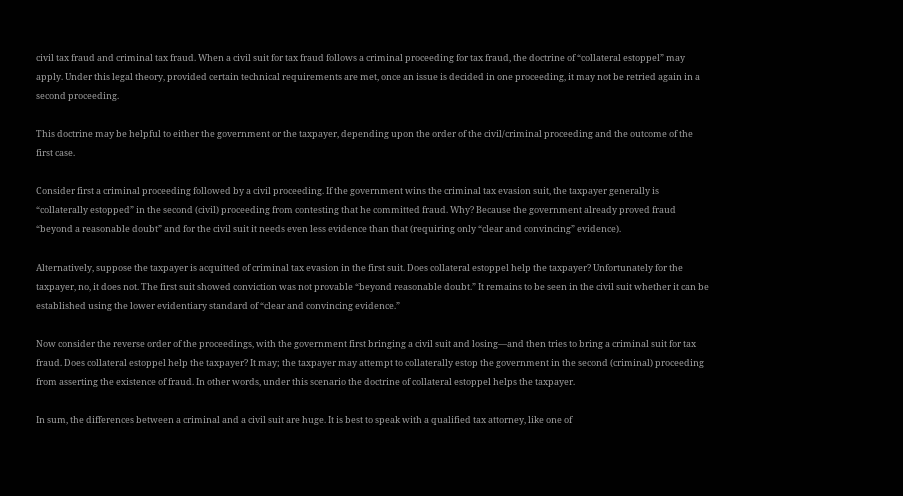civil tax fraud and criminal tax fraud. When a civil suit for tax fraud follows a criminal proceeding for tax fraud, the doctrine of “collateral estoppel” may apply. Under this legal theory, provided certain technical requirements are met, once an issue is decided in one proceeding, it may not be retried again in a second proceeding.

This doctrine may be helpful to either the government or the taxpayer, depending upon the order of the civil/criminal proceeding and the outcome of the first case.

Consider first a criminal proceeding followed by a civil proceeding. If the government wins the criminal tax evasion suit, the taxpayer generally is “collaterally estopped” in the second (civil) proceeding from contesting that he committed fraud. Why? Because the government already proved fraud “beyond a reasonable doubt” and for the civil suit it needs even less evidence than that (requiring only “clear and convincing” evidence).

Alternatively, suppose the taxpayer is acquitted of criminal tax evasion in the first suit. Does collateral estoppel help the taxpayer? Unfortunately for the taxpayer, no, it does not. The first suit showed conviction was not provable “beyond reasonable doubt.” It remains to be seen in the civil suit whether it can be established using the lower evidentiary standard of “clear and convincing evidence.”

Now consider the reverse order of the proceedings, with the government first bringing a civil suit and losing—and then tries to bring a criminal suit for tax fraud. Does collateral estoppel help the taxpayer? It may; the taxpayer may attempt to collaterally estop the government in the second (criminal) proceeding from asserting the existence of fraud. In other words, under this scenario the doctrine of collateral estoppel helps the taxpayer.

In sum, the differences between a criminal and a civil suit are huge. It is best to speak with a qualified tax attorney, like one of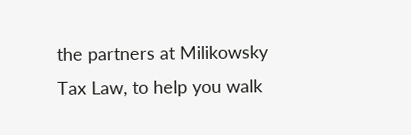the partners at Milikowsky Tax Law, to help you walk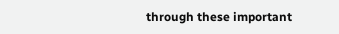through these important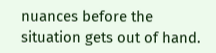nuances before the situation gets out of hand.